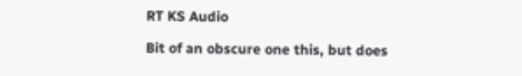RT KS Audio

Bit of an obscure one this, but does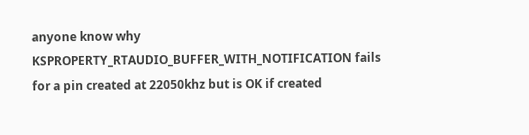anyone know why KSPROPERTY_RTAUDIO_BUFFER_WITH_NOTIFICATION fails for a pin created at 22050khz but is OK if created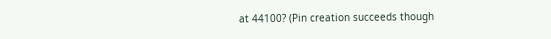at 44100? (Pin creation succeeds though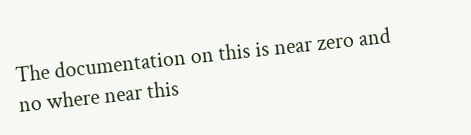The documentation on this is near zero and no where near this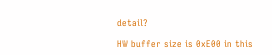detail?

HW buffer size is 0xE00 in this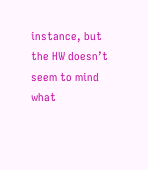instance, but the HW doesn’t seem to mind what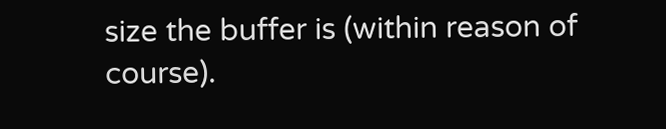size the buffer is (within reason of course).